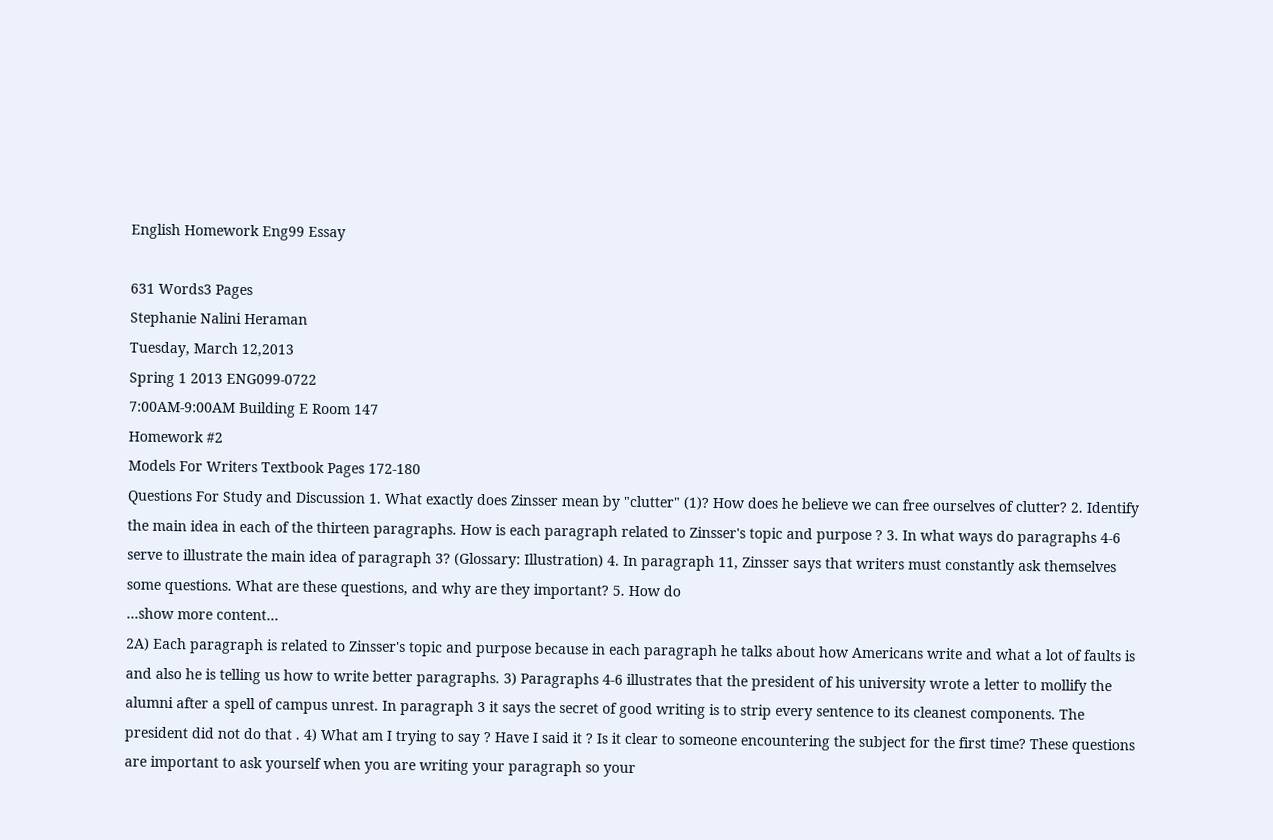English Homework Eng99 Essay

631 Words3 Pages
Stephanie Nalini Heraman
Tuesday, March 12,2013
Spring 1 2013 ENG099-0722
7:00AM-9:00AM Building E Room 147
Homework #2
Models For Writers Textbook Pages 172-180
Questions For Study and Discussion 1. What exactly does Zinsser mean by "clutter" (1)? How does he believe we can free ourselves of clutter? 2. Identify the main idea in each of the thirteen paragraphs. How is each paragraph related to Zinsser's topic and purpose ? 3. In what ways do paragraphs 4-6 serve to illustrate the main idea of paragraph 3? (Glossary: Illustration) 4. In paragraph 11, Zinsser says that writers must constantly ask themselves some questions. What are these questions, and why are they important? 5. How do
…show more content…
2A) Each paragraph is related to Zinsser's topic and purpose because in each paragraph he talks about how Americans write and what a lot of faults is and also he is telling us how to write better paragraphs. 3) Paragraphs 4-6 illustrates that the president of his university wrote a letter to mollify the alumni after a spell of campus unrest. In paragraph 3 it says the secret of good writing is to strip every sentence to its cleanest components. The president did not do that . 4) What am I trying to say ? Have I said it ? Is it clear to someone encountering the subject for the first time? These questions are important to ask yourself when you are writing your paragraph so your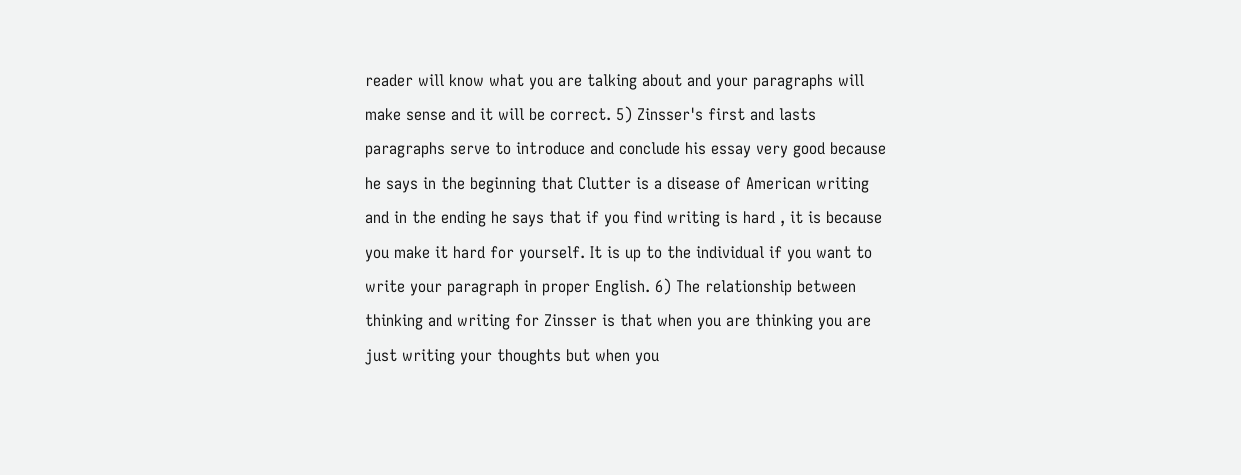reader will know what you are talking about and your paragraphs will make sense and it will be correct. 5) Zinsser's first and lasts paragraphs serve to introduce and conclude his essay very good because he says in the beginning that Clutter is a disease of American writing and in the ending he says that if you find writing is hard , it is because you make it hard for yourself. It is up to the individual if you want to write your paragraph in proper English. 6) The relationship between thinking and writing for Zinsser is that when you are thinking you are just writing your thoughts but when you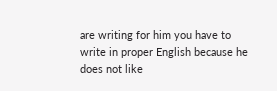are writing for him you have to write in proper English because he does not like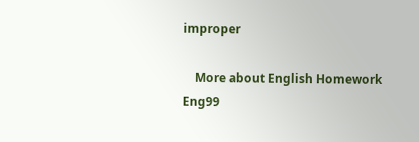improper

    More about English Homework Eng99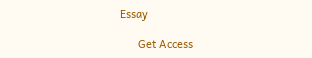Essay

      Get Access